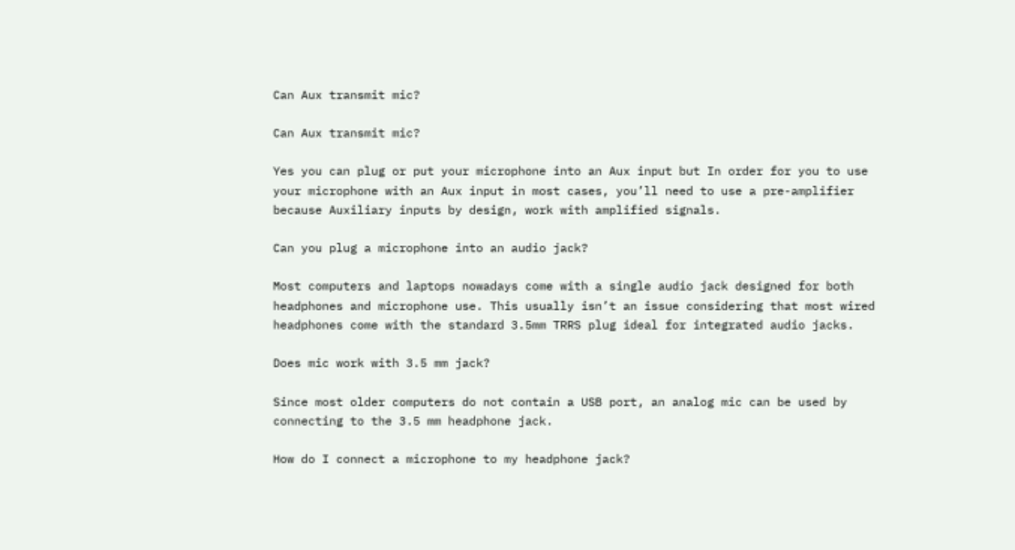Can Aux transmit mic?

Can Aux transmit mic?

Yes you can plug or put your microphone into an Aux input but In order for you to use your microphone with an Aux input in most cases, you’ll need to use a pre-amplifier because Auxiliary inputs by design, work with amplified signals.

Can you plug a microphone into an audio jack?

Most computers and laptops nowadays come with a single audio jack designed for both headphones and microphone use. This usually isn’t an issue considering that most wired headphones come with the standard 3.5mm TRRS plug ideal for integrated audio jacks.

Does mic work with 3.5 mm jack?

Since most older computers do not contain a USB port, an analog mic can be used by connecting to the 3.5 mm headphone jack.

How do I connect a microphone to my headphone jack?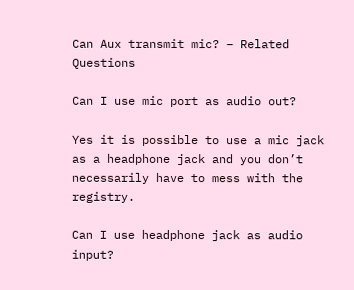Can Aux transmit mic? – Related Questions

Can I use mic port as audio out?

Yes it is possible to use a mic jack as a headphone jack and you don’t necessarily have to mess with the registry.

Can I use headphone jack as audio input?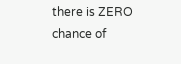there is ZERO chance of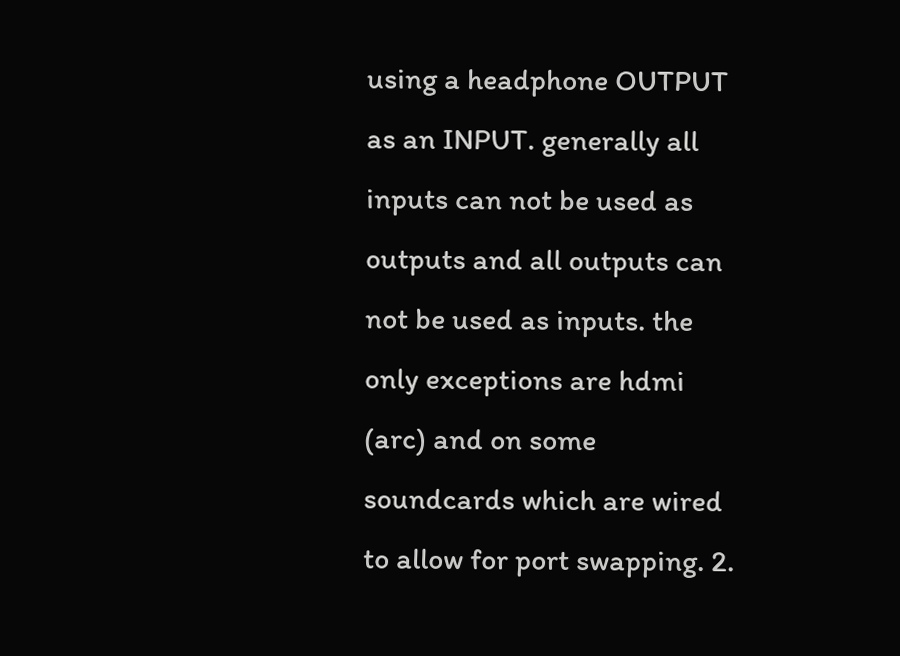using a headphone OUTPUT as an INPUT. generally all inputs can not be used as outputs and all outputs can not be used as inputs. the only exceptions are hdmi (arc) and on some soundcards which are wired to allow for port swapping. 2.